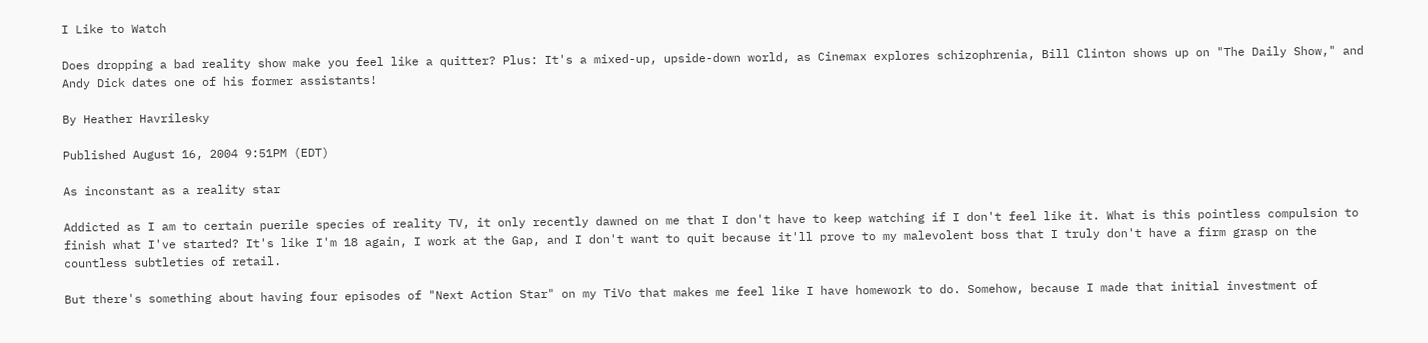I Like to Watch

Does dropping a bad reality show make you feel like a quitter? Plus: It's a mixed-up, upside-down world, as Cinemax explores schizophrenia, Bill Clinton shows up on "The Daily Show," and Andy Dick dates one of his former assistants!

By Heather Havrilesky

Published August 16, 2004 9:51PM (EDT)

As inconstant as a reality star

Addicted as I am to certain puerile species of reality TV, it only recently dawned on me that I don't have to keep watching if I don't feel like it. What is this pointless compulsion to finish what I've started? It's like I'm 18 again, I work at the Gap, and I don't want to quit because it'll prove to my malevolent boss that I truly don't have a firm grasp on the countless subtleties of retail.

But there's something about having four episodes of "Next Action Star" on my TiVo that makes me feel like I have homework to do. Somehow, because I made that initial investment of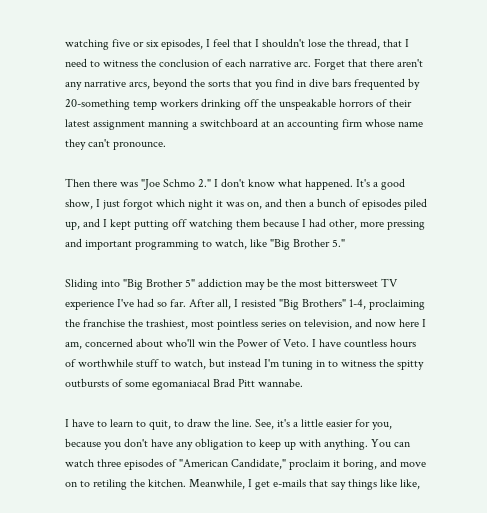watching five or six episodes, I feel that I shouldn't lose the thread, that I need to witness the conclusion of each narrative arc. Forget that there aren't any narrative arcs, beyond the sorts that you find in dive bars frequented by 20-something temp workers drinking off the unspeakable horrors of their latest assignment manning a switchboard at an accounting firm whose name they can't pronounce.

Then there was "Joe Schmo 2." I don't know what happened. It's a good show, I just forgot which night it was on, and then a bunch of episodes piled up, and I kept putting off watching them because I had other, more pressing and important programming to watch, like "Big Brother 5."

Sliding into "Big Brother 5" addiction may be the most bittersweet TV experience I've had so far. After all, I resisted "Big Brothers" 1-4, proclaiming the franchise the trashiest, most pointless series on television, and now here I am, concerned about who'll win the Power of Veto. I have countless hours of worthwhile stuff to watch, but instead I'm tuning in to witness the spitty outbursts of some egomaniacal Brad Pitt wannabe.

I have to learn to quit, to draw the line. See, it's a little easier for you, because you don't have any obligation to keep up with anything. You can watch three episodes of "American Candidate," proclaim it boring, and move on to retiling the kitchen. Meanwhile, I get e-mails that say things like like,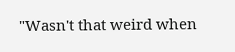"Wasn't that weird when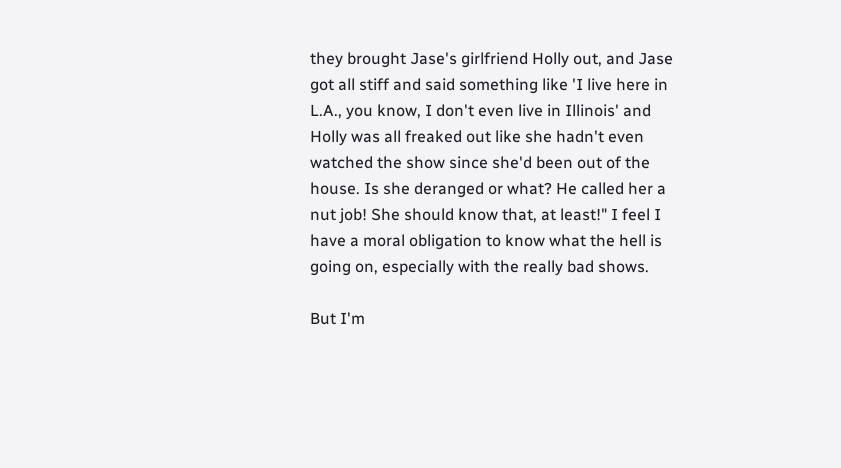they brought Jase's girlfriend Holly out, and Jase got all stiff and said something like 'I live here in L.A., you know, I don't even live in Illinois' and Holly was all freaked out like she hadn't even watched the show since she'd been out of the house. Is she deranged or what? He called her a nut job! She should know that, at least!" I feel I have a moral obligation to know what the hell is going on, especially with the really bad shows.

But I'm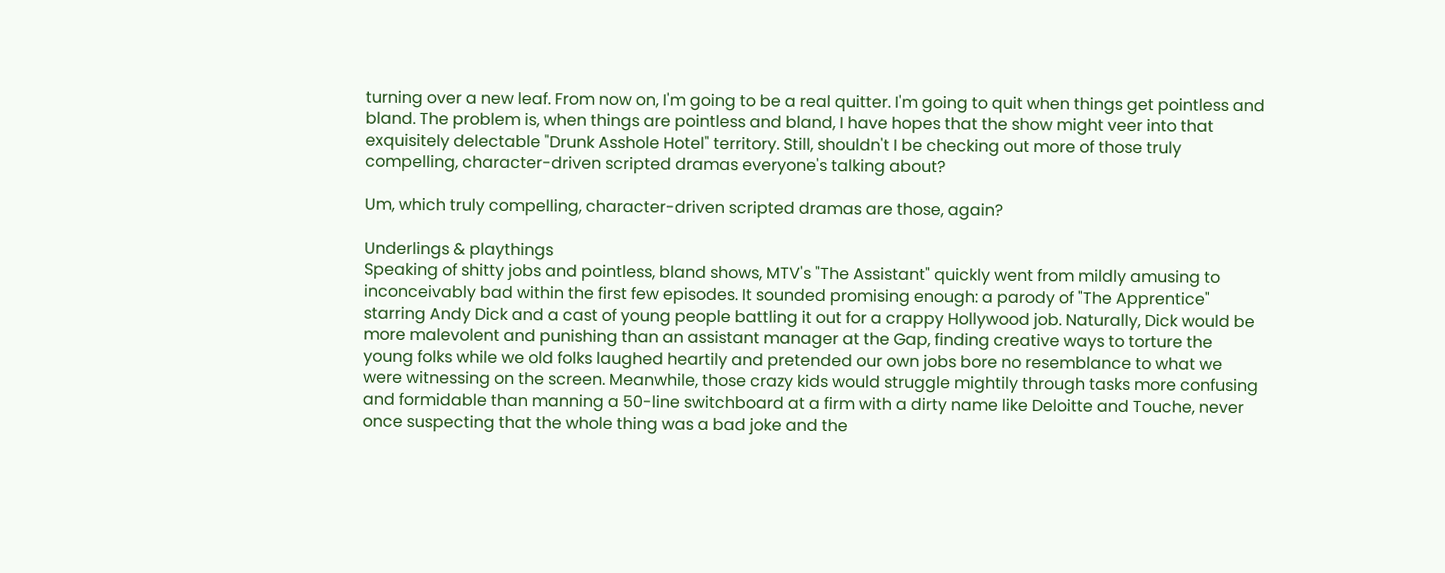turning over a new leaf. From now on, I'm going to be a real quitter. I'm going to quit when things get pointless and bland. The problem is, when things are pointless and bland, I have hopes that the show might veer into that exquisitely delectable "Drunk Asshole Hotel" territory. Still, shouldn't I be checking out more of those truly compelling, character-driven scripted dramas everyone's talking about?

Um, which truly compelling, character-driven scripted dramas are those, again?

Underlings & playthings
Speaking of shitty jobs and pointless, bland shows, MTV's "The Assistant" quickly went from mildly amusing to inconceivably bad within the first few episodes. It sounded promising enough: a parody of "The Apprentice" starring Andy Dick and a cast of young people battling it out for a crappy Hollywood job. Naturally, Dick would be more malevolent and punishing than an assistant manager at the Gap, finding creative ways to torture the young folks while we old folks laughed heartily and pretended our own jobs bore no resemblance to what we were witnessing on the screen. Meanwhile, those crazy kids would struggle mightily through tasks more confusing and formidable than manning a 50-line switchboard at a firm with a dirty name like Deloitte and Touche, never once suspecting that the whole thing was a bad joke and the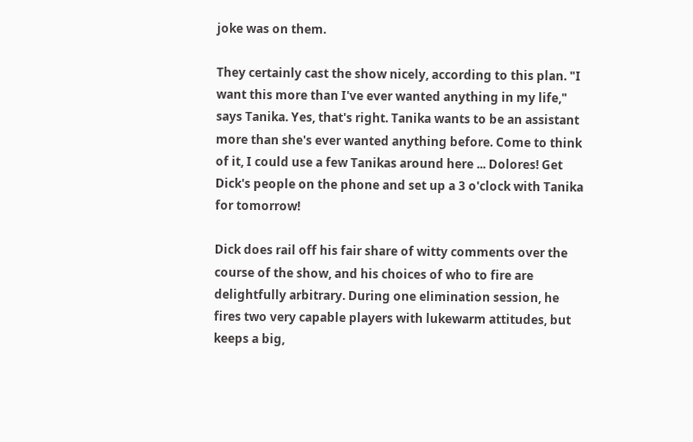joke was on them.

They certainly cast the show nicely, according to this plan. "I want this more than I've ever wanted anything in my life," says Tanika. Yes, that's right. Tanika wants to be an assistant more than she's ever wanted anything before. Come to think of it, I could use a few Tanikas around here ... Dolores! Get Dick's people on the phone and set up a 3 o'clock with Tanika for tomorrow!

Dick does rail off his fair share of witty comments over the course of the show, and his choices of who to fire are delightfully arbitrary. During one elimination session, he fires two very capable players with lukewarm attitudes, but keeps a big,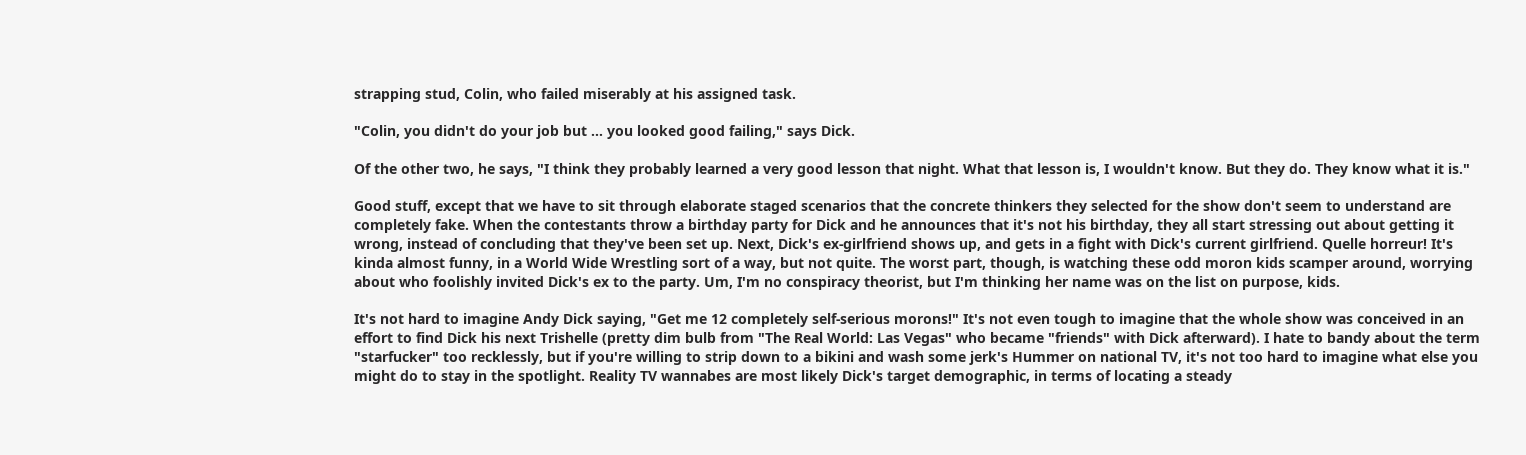strapping stud, Colin, who failed miserably at his assigned task.

"Colin, you didn't do your job but ... you looked good failing," says Dick.

Of the other two, he says, "I think they probably learned a very good lesson that night. What that lesson is, I wouldn't know. But they do. They know what it is."

Good stuff, except that we have to sit through elaborate staged scenarios that the concrete thinkers they selected for the show don't seem to understand are completely fake. When the contestants throw a birthday party for Dick and he announces that it's not his birthday, they all start stressing out about getting it wrong, instead of concluding that they've been set up. Next, Dick's ex-girlfriend shows up, and gets in a fight with Dick's current girlfriend. Quelle horreur! It's kinda almost funny, in a World Wide Wrestling sort of a way, but not quite. The worst part, though, is watching these odd moron kids scamper around, worrying about who foolishly invited Dick's ex to the party. Um, I'm no conspiracy theorist, but I'm thinking her name was on the list on purpose, kids.

It's not hard to imagine Andy Dick saying, "Get me 12 completely self-serious morons!" It's not even tough to imagine that the whole show was conceived in an effort to find Dick his next Trishelle (pretty dim bulb from "The Real World: Las Vegas" who became "friends" with Dick afterward). I hate to bandy about the term "starfucker" too recklessly, but if you're willing to strip down to a bikini and wash some jerk's Hummer on national TV, it's not too hard to imagine what else you might do to stay in the spotlight. Reality TV wannabes are most likely Dick's target demographic, in terms of locating a steady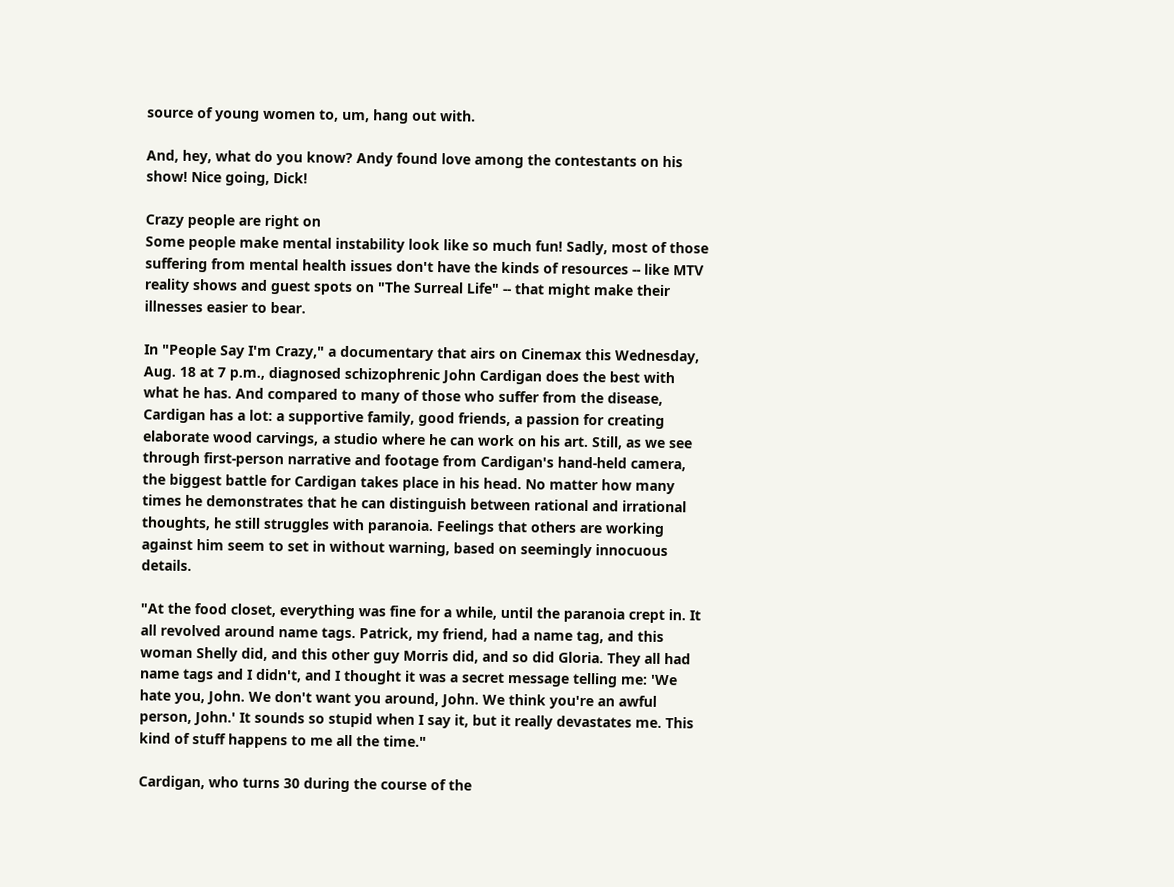source of young women to, um, hang out with.

And, hey, what do you know? Andy found love among the contestants on his show! Nice going, Dick!

Crazy people are right on
Some people make mental instability look like so much fun! Sadly, most of those suffering from mental health issues don't have the kinds of resources -- like MTV reality shows and guest spots on "The Surreal Life" -- that might make their illnesses easier to bear.

In "People Say I'm Crazy," a documentary that airs on Cinemax this Wednesday, Aug. 18 at 7 p.m., diagnosed schizophrenic John Cardigan does the best with what he has. And compared to many of those who suffer from the disease, Cardigan has a lot: a supportive family, good friends, a passion for creating elaborate wood carvings, a studio where he can work on his art. Still, as we see through first-person narrative and footage from Cardigan's hand-held camera, the biggest battle for Cardigan takes place in his head. No matter how many times he demonstrates that he can distinguish between rational and irrational thoughts, he still struggles with paranoia. Feelings that others are working against him seem to set in without warning, based on seemingly innocuous details.

"At the food closet, everything was fine for a while, until the paranoia crept in. It all revolved around name tags. Patrick, my friend, had a name tag, and this woman Shelly did, and this other guy Morris did, and so did Gloria. They all had name tags and I didn't, and I thought it was a secret message telling me: 'We hate you, John. We don't want you around, John. We think you're an awful person, John.' It sounds so stupid when I say it, but it really devastates me. This kind of stuff happens to me all the time."

Cardigan, who turns 30 during the course of the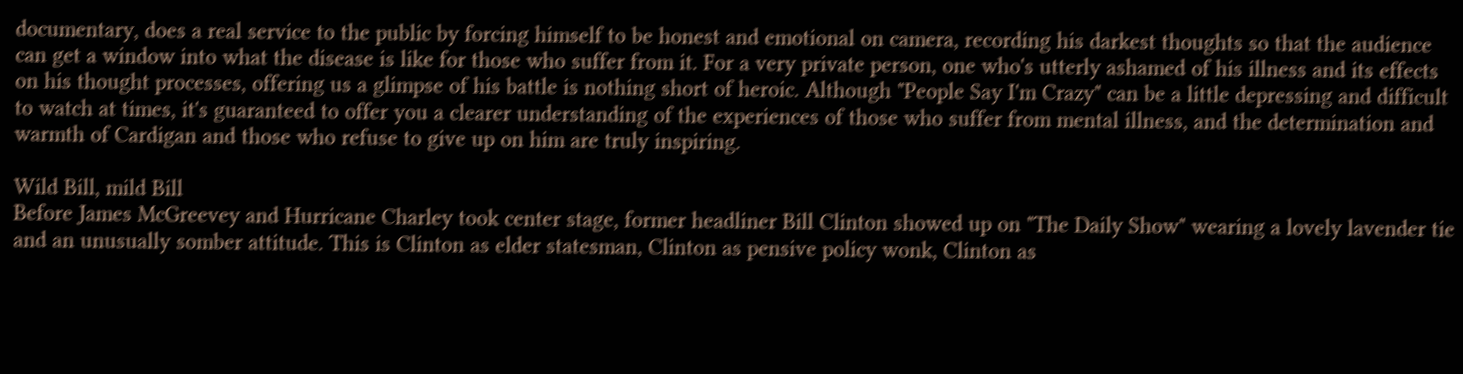documentary, does a real service to the public by forcing himself to be honest and emotional on camera, recording his darkest thoughts so that the audience can get a window into what the disease is like for those who suffer from it. For a very private person, one who's utterly ashamed of his illness and its effects on his thought processes, offering us a glimpse of his battle is nothing short of heroic. Although "People Say I'm Crazy" can be a little depressing and difficult to watch at times, it's guaranteed to offer you a clearer understanding of the experiences of those who suffer from mental illness, and the determination and warmth of Cardigan and those who refuse to give up on him are truly inspiring.

Wild Bill, mild Bill
Before James McGreevey and Hurricane Charley took center stage, former headliner Bill Clinton showed up on "The Daily Show" wearing a lovely lavender tie and an unusually somber attitude. This is Clinton as elder statesman, Clinton as pensive policy wonk, Clinton as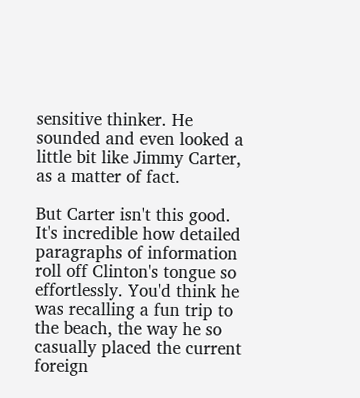sensitive thinker. He sounded and even looked a little bit like Jimmy Carter, as a matter of fact.

But Carter isn't this good. It's incredible how detailed paragraphs of information roll off Clinton's tongue so effortlessly. You'd think he was recalling a fun trip to the beach, the way he so casually placed the current foreign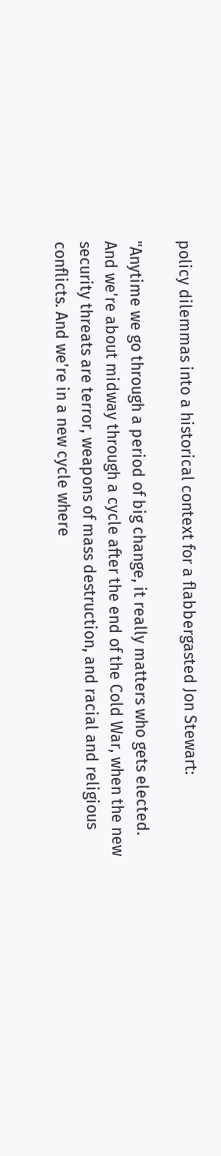policy dilemmas into a historical context for a flabbergasted Jon Stewart:

"Anytime we go through a period of big change, it really matters who gets elected. And we're about midway through a cycle after the end of the Cold War, when the new security threats are terror, weapons of mass destruction, and racial and religious conflicts. And we're in a new cycle where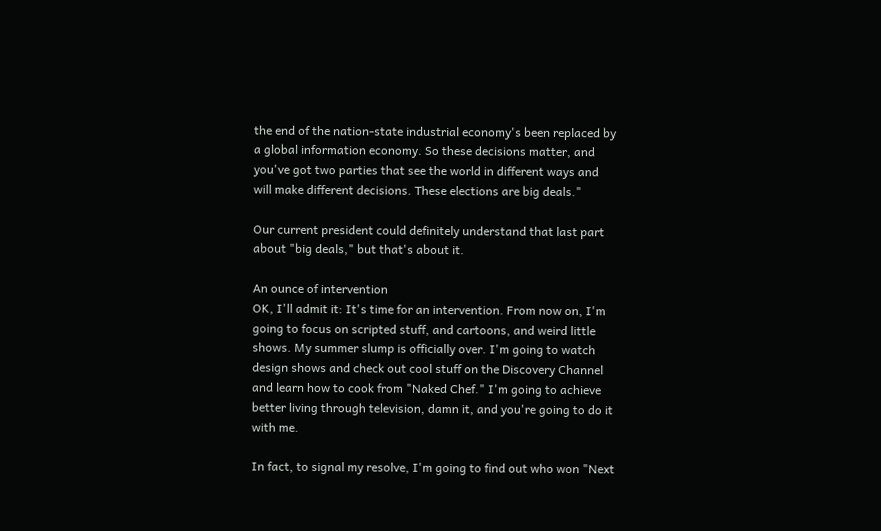the end of the nation-state industrial economy's been replaced by a global information economy. So these decisions matter, and you've got two parties that see the world in different ways and will make different decisions. These elections are big deals."

Our current president could definitely understand that last part about "big deals," but that's about it.

An ounce of intervention
OK, I'll admit it: It's time for an intervention. From now on, I'm going to focus on scripted stuff, and cartoons, and weird little shows. My summer slump is officially over. I'm going to watch design shows and check out cool stuff on the Discovery Channel and learn how to cook from "Naked Chef." I'm going to achieve better living through television, damn it, and you're going to do it with me.

In fact, to signal my resolve, I'm going to find out who won "Next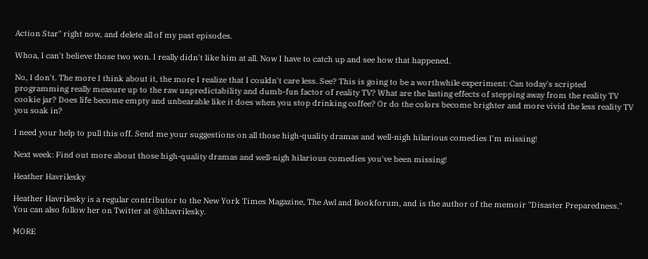Action Star" right now, and delete all of my past episodes.

Whoa, I can't believe those two won. I really didn't like him at all. Now I have to catch up and see how that happened.

No, I don't. The more I think about it, the more I realize that I couldn't care less. See? This is going to be a worthwhile experiment: Can today's scripted programming really measure up to the raw unpredictability and dumb-fun factor of reality TV? What are the lasting effects of stepping away from the reality TV cookie jar? Does life become empty and unbearable like it does when you stop drinking coffee? Or do the colors become brighter and more vivid the less reality TV you soak in?

I need your help to pull this off. Send me your suggestions on all those high-quality dramas and well-nigh hilarious comedies I'm missing!

Next week: Find out more about those high-quality dramas and well-nigh hilarious comedies you've been missing!

Heather Havrilesky

Heather Havrilesky is a regular contributor to the New York Times Magazine, The Awl and Bookforum, and is the author of the memoir "Disaster Preparedness." You can also follow her on Twitter at @hhavrilesky.

MORE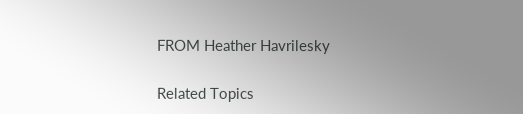FROM Heather Havrilesky

Related Topics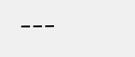---